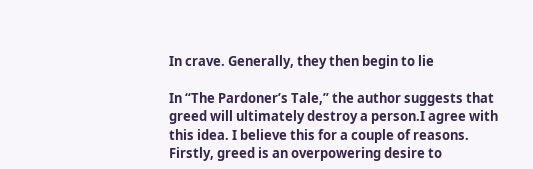In crave. Generally, they then begin to lie

In “The Pardoner’s Tale,” the author suggests that greed will ultimately destroy a person.I agree with this idea. I believe this for a couple of reasons. Firstly, greed is an overpowering desire to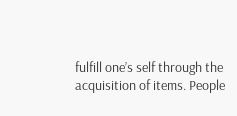fulfill one’s self through the acquisition of items. People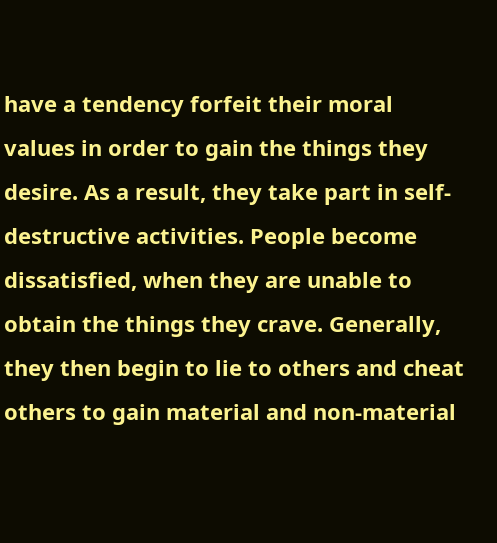have a tendency forfeit their moral values in order to gain the things they desire. As a result, they take part in self-destructive activities. People become dissatisfied, when they are unable to obtain the things they crave. Generally, they then begin to lie to others and cheat others to gain material and non-material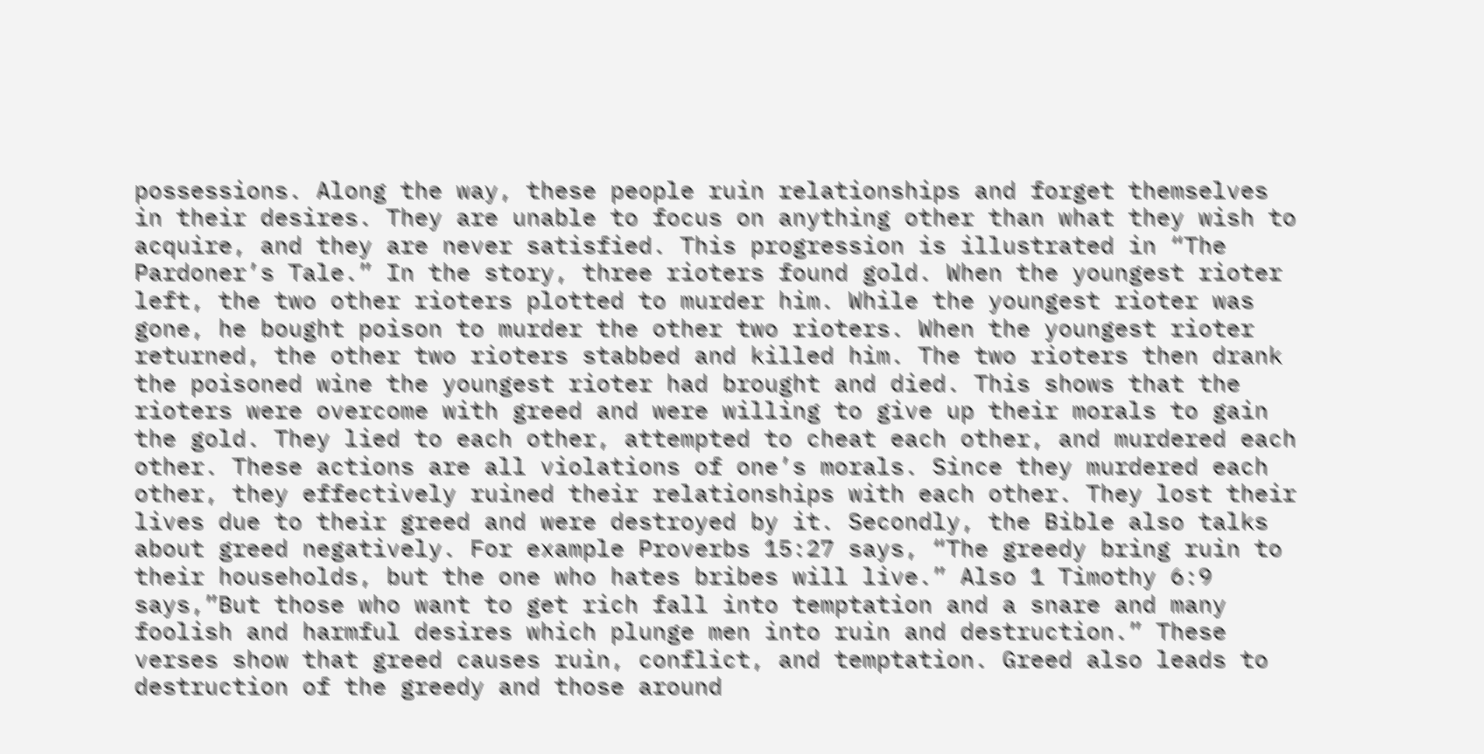possessions. Along the way, these people ruin relationships and forget themselves in their desires. They are unable to focus on anything other than what they wish to acquire, and they are never satisfied. This progression is illustrated in “The Pardoner’s Tale.” In the story, three rioters found gold. When the youngest rioter left, the two other rioters plotted to murder him. While the youngest rioter was gone, he bought poison to murder the other two rioters. When the youngest rioter returned, the other two rioters stabbed and killed him. The two rioters then drank the poisoned wine the youngest rioter had brought and died. This shows that the rioters were overcome with greed and were willing to give up their morals to gain the gold. They lied to each other, attempted to cheat each other, and murdered each other. These actions are all violations of one’s morals. Since they murdered each other, they effectively ruined their relationships with each other. They lost their lives due to their greed and were destroyed by it. Secondly, the Bible also talks about greed negatively. For example Proverbs 15:27 says, “The greedy bring ruin to their households, but the one who hates bribes will live.” Also 1 Timothy 6:9 says,”But those who want to get rich fall into temptation and a snare and many foolish and harmful desires which plunge men into ruin and destruction.” These verses show that greed causes ruin, conflict, and temptation. Greed also leads to destruction of the greedy and those around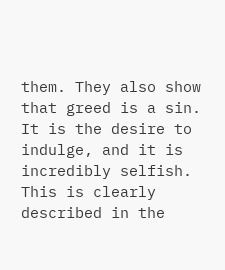them. They also show that greed is a sin. It is the desire to indulge, and it is incredibly selfish. This is clearly described in the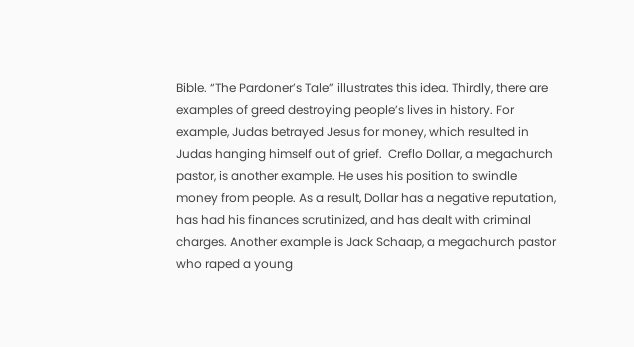Bible. “The Pardoner’s Tale” illustrates this idea. Thirdly, there are examples of greed destroying people’s lives in history. For example, Judas betrayed Jesus for money, which resulted in Judas hanging himself out of grief.  Creflo Dollar, a megachurch pastor, is another example. He uses his position to swindle money from people. As a result, Dollar has a negative reputation, has had his finances scrutinized, and has dealt with criminal charges. Another example is Jack Schaap, a megachurch pastor who raped a young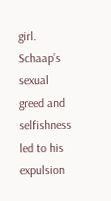girl. Schaap’s sexual greed and selfishness led to his expulsion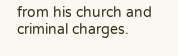from his church and criminal charges.